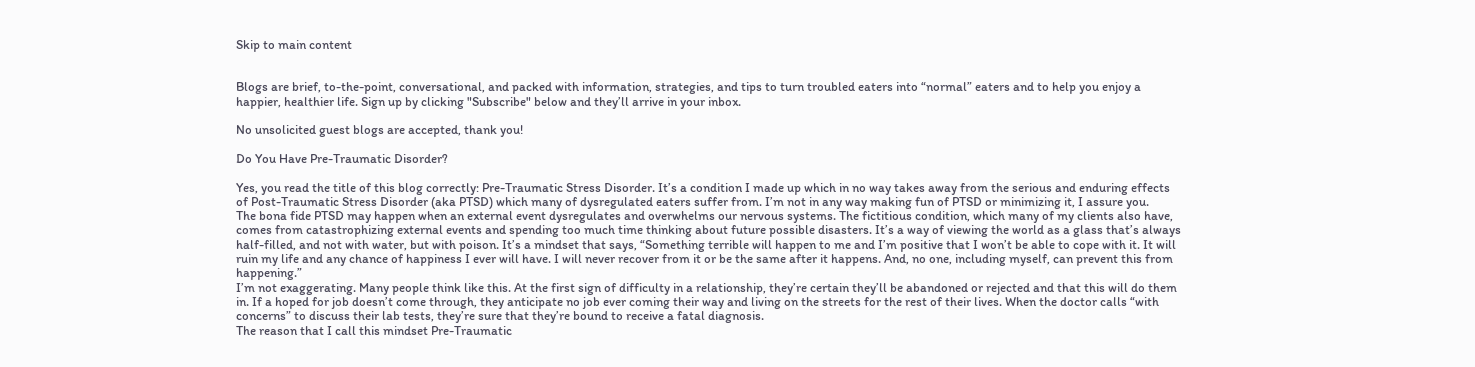Skip to main content


Blogs are brief, to-the-point, conversational, and packed with information, strategies, and tips to turn troubled eaters into “normal” eaters and to help you enjoy a happier, healthier life. Sign up by clicking "Subscribe" below and they’ll arrive in your inbox.

No unsolicited guest blogs are accepted, thank you!

Do You Have Pre-Traumatic Disorder?

Yes, you read the title of this blog correctly: Pre-Traumatic Stress Disorder. It’s a condition I made up which in no way takes away from the serious and enduring effects of Post-Traumatic Stress Disorder (aka PTSD) which many of dysregulated eaters suffer from. I’m not in any way making fun of PTSD or minimizing it, I assure you.
The bona fide PTSD may happen when an external event dysregulates and overwhelms our nervous systems. The fictitious condition, which many of my clients also have, comes from catastrophizing external events and spending too much time thinking about future possible disasters. It’s a way of viewing the world as a glass that’s always half-filled, and not with water, but with poison. It’s a mindset that says, “Something terrible will happen to me and I’m positive that I won’t be able to cope with it. It will ruin my life and any chance of happiness I ever will have. I will never recover from it or be the same after it happens. And, no one, including myself, can prevent this from happening.”
I’m not exaggerating. Many people think like this. At the first sign of difficulty in a relationship, they’re certain they’ll be abandoned or rejected and that this will do them in. If a hoped for job doesn’t come through, they anticipate no job ever coming their way and living on the streets for the rest of their lives. When the doctor calls “with concerns” to discuss their lab tests, they’re sure that they’re bound to receive a fatal diagnosis.
The reason that I call this mindset Pre-Traumatic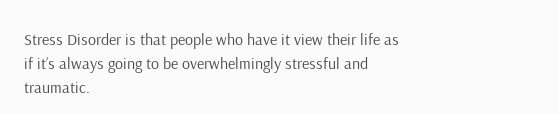Stress Disorder is that people who have it view their life as if it’s always going to be overwhelmingly stressful and traumatic.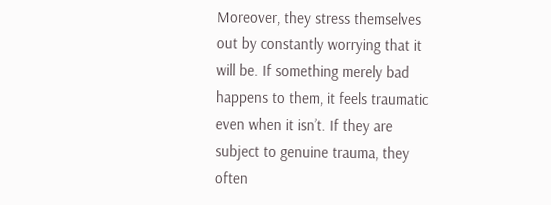Moreover, they stress themselves out by constantly worrying that it will be. If something merely bad happens to them, it feels traumatic even when it isn’t. If they are subject to genuine trauma, they often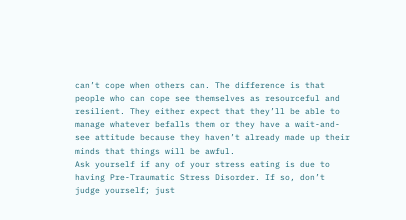can’t cope when others can. The difference is that people who can cope see themselves as resourceful and resilient. They either expect that they’ll be able to manage whatever befalls them or they have a wait-and-see attitude because they haven’t already made up their minds that things will be awful.
Ask yourself if any of your stress eating is due to having Pre-Traumatic Stress Disorder. If so, don’t judge yourself; just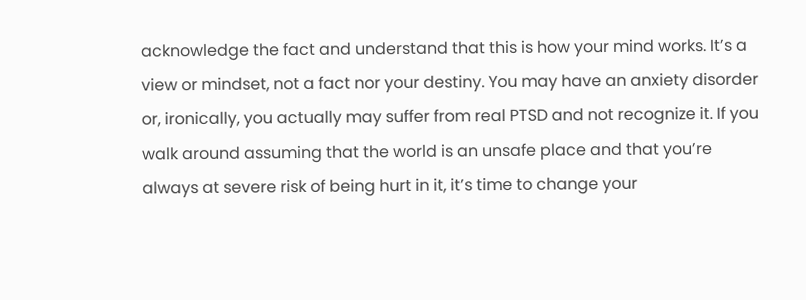acknowledge the fact and understand that this is how your mind works. It’s a view or mindset, not a fact nor your destiny. You may have an anxiety disorder or, ironically, you actually may suffer from real PTSD and not recognize it. If you walk around assuming that the world is an unsafe place and that you’re always at severe risk of being hurt in it, it’s time to change your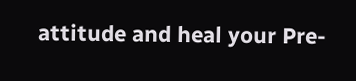attitude and heal your Pre-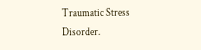Traumatic Stress Disorder.